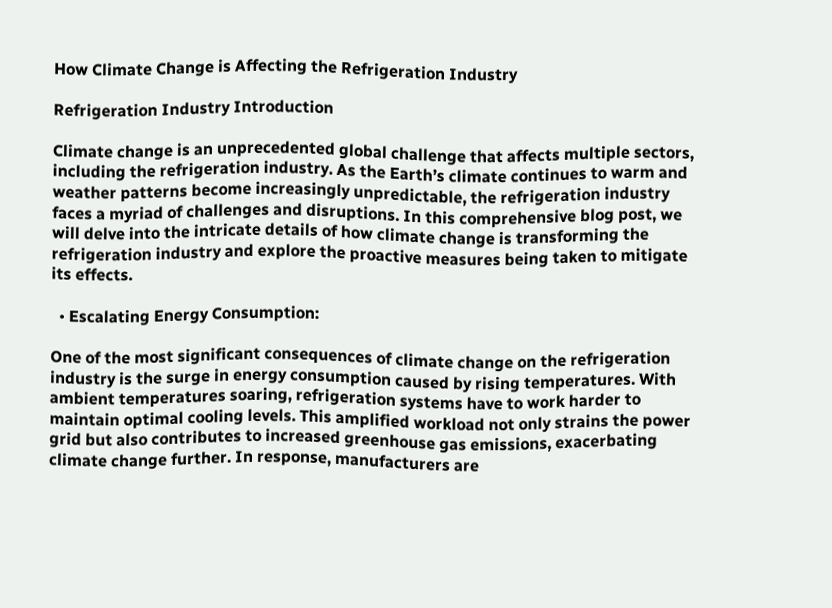How Climate Change is Affecting the Refrigeration Industry

Refrigeration Industry Introduction

Climate change is an unprecedented global challenge that affects multiple sectors, including the refrigeration industry. As the Earth’s climate continues to warm and weather patterns become increasingly unpredictable, the refrigeration industry faces a myriad of challenges and disruptions. In this comprehensive blog post, we will delve into the intricate details of how climate change is transforming the refrigeration industry and explore the proactive measures being taken to mitigate its effects.

  • Escalating Energy Consumption:

One of the most significant consequences of climate change on the refrigeration industry is the surge in energy consumption caused by rising temperatures. With ambient temperatures soaring, refrigeration systems have to work harder to maintain optimal cooling levels. This amplified workload not only strains the power grid but also contributes to increased greenhouse gas emissions, exacerbating climate change further. In response, manufacturers are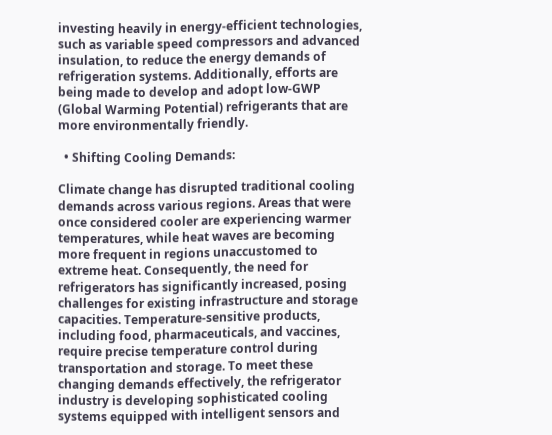investing heavily in energy-efficient technologies, such as variable speed compressors and advanced insulation, to reduce the energy demands of refrigeration systems. Additionally, efforts are being made to develop and adopt low-GWP (Global Warming Potential) refrigerants that are more environmentally friendly.

  • Shifting Cooling Demands:

Climate change has disrupted traditional cooling demands across various regions. Areas that were once considered cooler are experiencing warmer temperatures, while heat waves are becoming more frequent in regions unaccustomed to extreme heat. Consequently, the need for refrigerators has significantly increased, posing challenges for existing infrastructure and storage capacities. Temperature-sensitive products, including food, pharmaceuticals, and vaccines, require precise temperature control during transportation and storage. To meet these changing demands effectively, the refrigerator industry is developing sophisticated cooling systems equipped with intelligent sensors and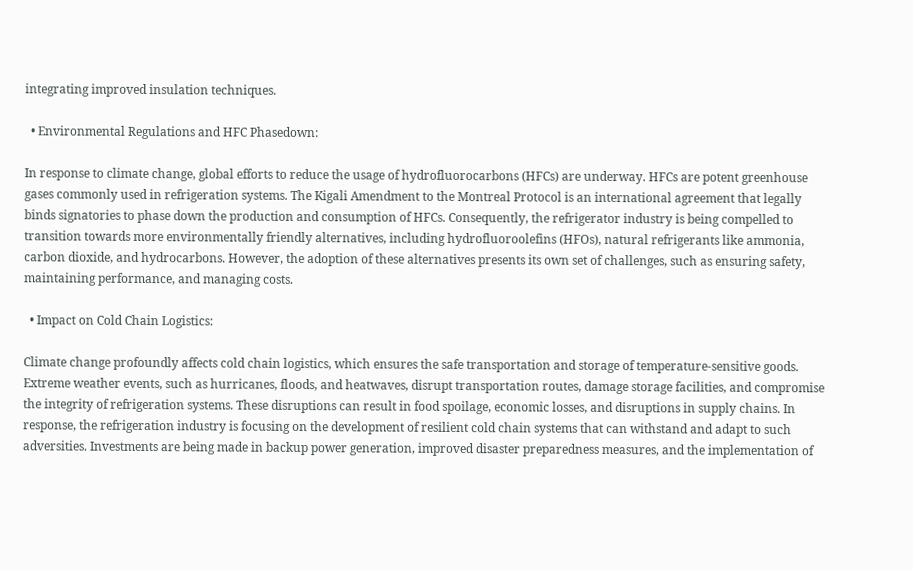integrating improved insulation techniques.

  • Environmental Regulations and HFC Phasedown:

In response to climate change, global efforts to reduce the usage of hydrofluorocarbons (HFCs) are underway. HFCs are potent greenhouse gases commonly used in refrigeration systems. The Kigali Amendment to the Montreal Protocol is an international agreement that legally binds signatories to phase down the production and consumption of HFCs. Consequently, the refrigerator industry is being compelled to transition towards more environmentally friendly alternatives, including hydrofluoroolefins (HFOs), natural refrigerants like ammonia, carbon dioxide, and hydrocarbons. However, the adoption of these alternatives presents its own set of challenges, such as ensuring safety, maintaining performance, and managing costs.

  • Impact on Cold Chain Logistics:

Climate change profoundly affects cold chain logistics, which ensures the safe transportation and storage of temperature-sensitive goods. Extreme weather events, such as hurricanes, floods, and heatwaves, disrupt transportation routes, damage storage facilities, and compromise the integrity of refrigeration systems. These disruptions can result in food spoilage, economic losses, and disruptions in supply chains. In response, the refrigeration industry is focusing on the development of resilient cold chain systems that can withstand and adapt to such adversities. Investments are being made in backup power generation, improved disaster preparedness measures, and the implementation of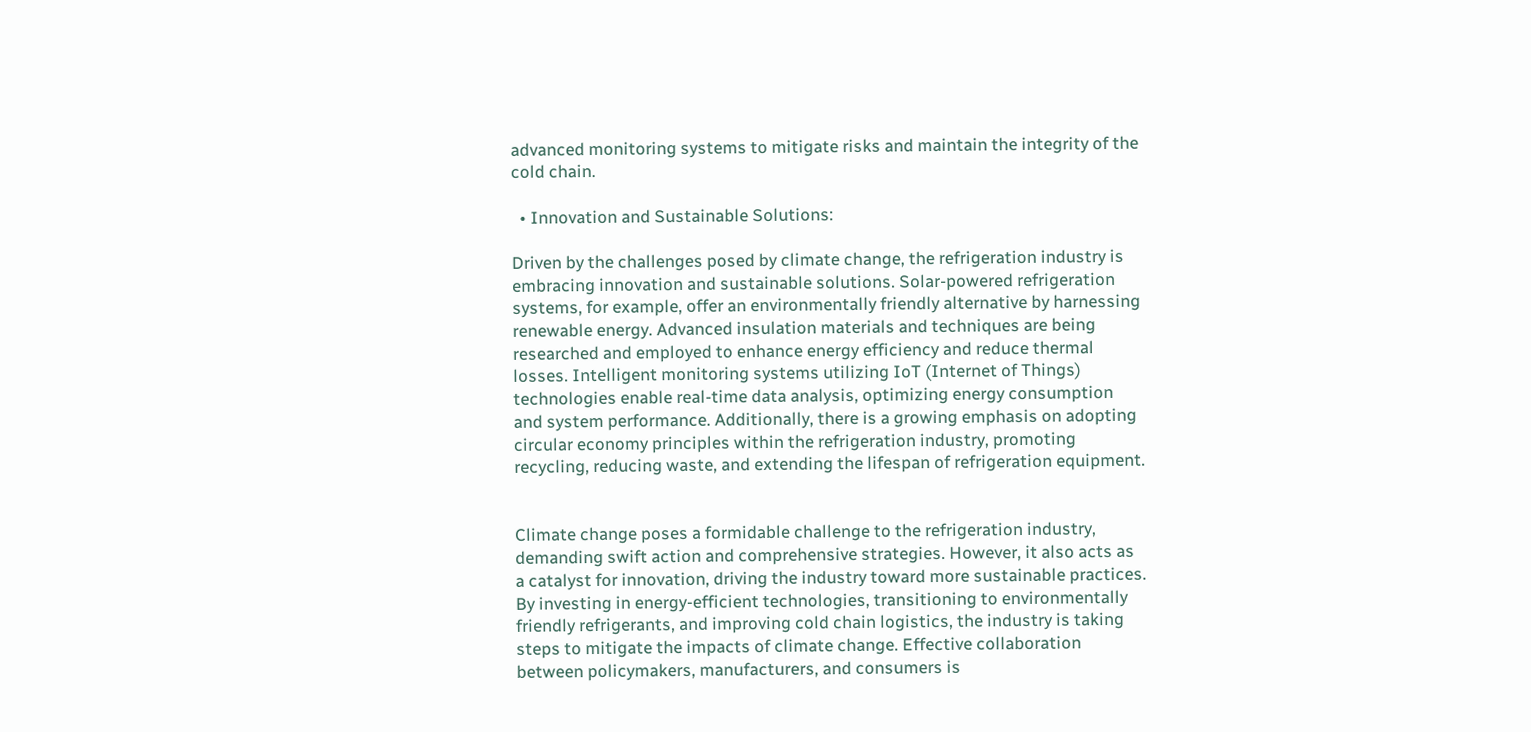advanced monitoring systems to mitigate risks and maintain the integrity of the cold chain.

  • Innovation and Sustainable Solutions:

Driven by the challenges posed by climate change, the refrigeration industry is embracing innovation and sustainable solutions. Solar-powered refrigeration systems, for example, offer an environmentally friendly alternative by harnessing renewable energy. Advanced insulation materials and techniques are being researched and employed to enhance energy efficiency and reduce thermal losses. Intelligent monitoring systems utilizing IoT (Internet of Things) technologies enable real-time data analysis, optimizing energy consumption and system performance. Additionally, there is a growing emphasis on adopting circular economy principles within the refrigeration industry, promoting recycling, reducing waste, and extending the lifespan of refrigeration equipment.


Climate change poses a formidable challenge to the refrigeration industry, demanding swift action and comprehensive strategies. However, it also acts as a catalyst for innovation, driving the industry toward more sustainable practices. By investing in energy-efficient technologies, transitioning to environmentally friendly refrigerants, and improving cold chain logistics, the industry is taking steps to mitigate the impacts of climate change. Effective collaboration between policymakers, manufacturers, and consumers is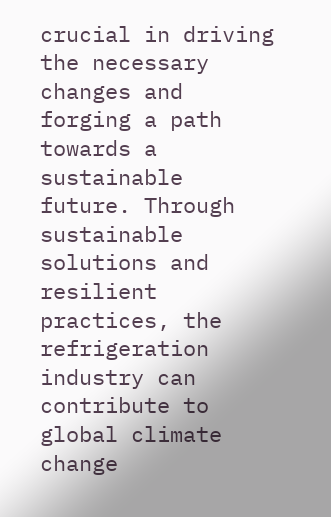crucial in driving the necessary changes and forging a path towards a sustainable future. Through sustainable solutions and resilient practices, the refrigeration industry can contribute to global climate change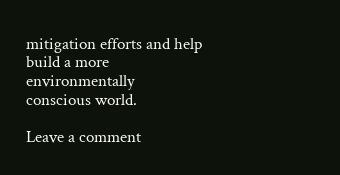mitigation efforts and help build a more environmentally conscious world.

Leave a comment